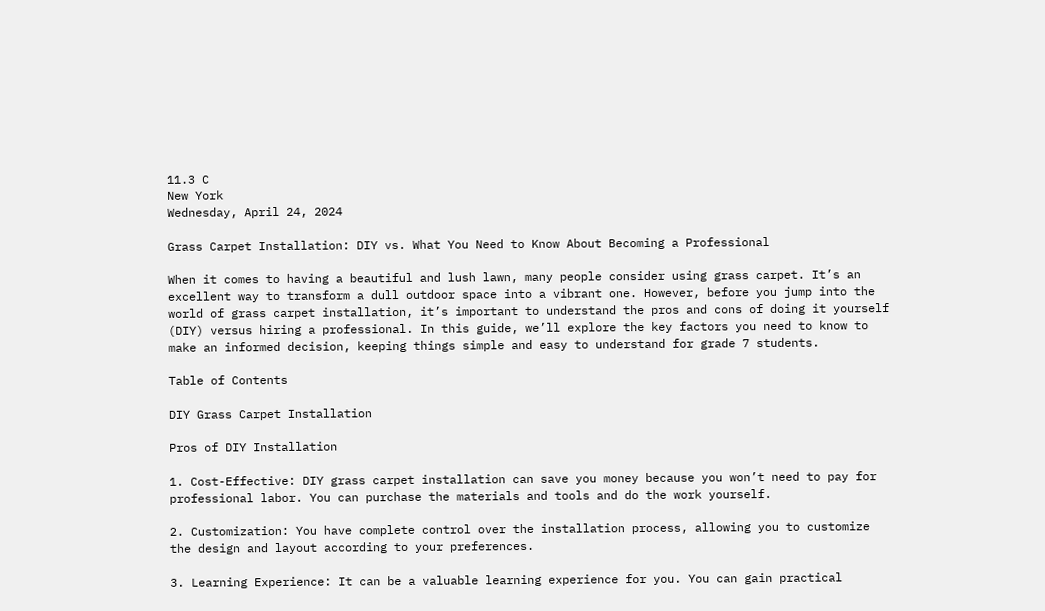11.3 C
New York
Wednesday, April 24, 2024

Grass Carpet Installation: DIY vs. What You Need to Know About Becoming a Professional

When it comes to having a beautiful and lush lawn, many people consider using grass carpet. It’s an excellent way to transform a dull outdoor space into a vibrant one. However, before you jump into the world of grass carpet installation, it’s important to understand the pros and cons of doing it yourself (DIY) versus hiring a professional. In this guide, we’ll explore the key factors you need to know to make an informed decision, keeping things simple and easy to understand for grade 7 students.

Table of Contents

DIY Grass Carpet Installation

Pros of DIY Installation

1. Cost-Effective: DIY grass carpet installation can save you money because you won’t need to pay for professional labor. You can purchase the materials and tools and do the work yourself.

2. Customization: You have complete control over the installation process, allowing you to customize the design and layout according to your preferences.

3. Learning Experience: It can be a valuable learning experience for you. You can gain practical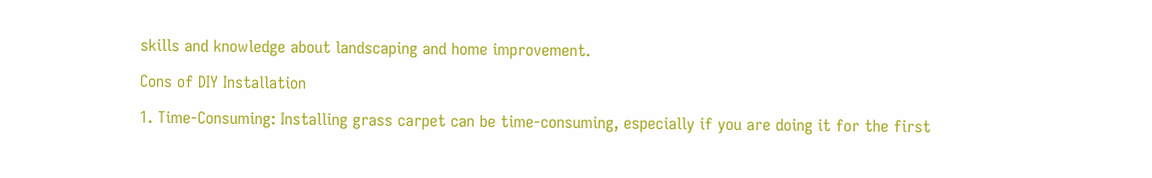skills and knowledge about landscaping and home improvement.

Cons of DIY Installation

1. Time-Consuming: Installing grass carpet can be time-consuming, especially if you are doing it for the first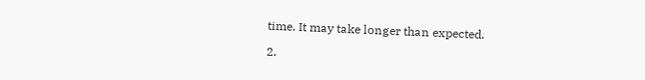time. It may take longer than expected.

2.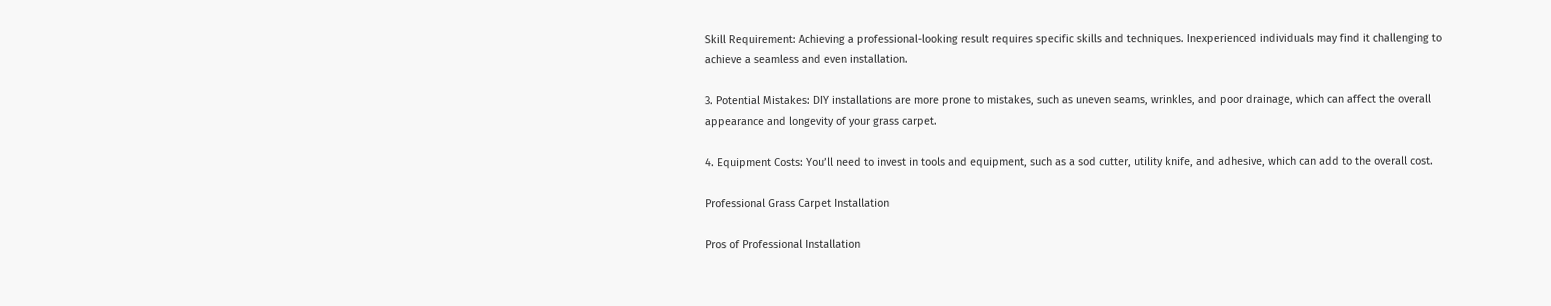Skill Requirement: Achieving a professional-looking result requires specific skills and techniques. Inexperienced individuals may find it challenging to achieve a seamless and even installation.

3. Potential Mistakes: DIY installations are more prone to mistakes, such as uneven seams, wrinkles, and poor drainage, which can affect the overall appearance and longevity of your grass carpet.

4. Equipment Costs: You’ll need to invest in tools and equipment, such as a sod cutter, utility knife, and adhesive, which can add to the overall cost.

Professional Grass Carpet Installation

Pros of Professional Installation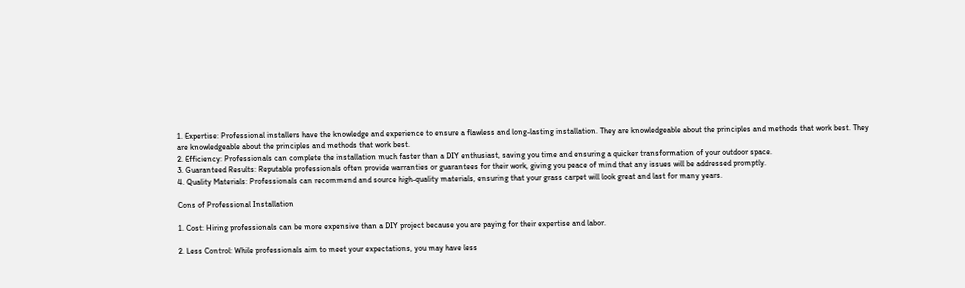1. Expertise: Professional installers have the knowledge and experience to ensure a flawless and long-lasting installation. They are knowledgeable about the principles and methods that work best. They are knowledgeable about the principles and methods that work best.
2. Efficiency: Professionals can complete the installation much faster than a DIY enthusiast, saving you time and ensuring a quicker transformation of your outdoor space.
3. Guaranteed Results: Reputable professionals often provide warranties or guarantees for their work, giving you peace of mind that any issues will be addressed promptly.
4. Quality Materials: Professionals can recommend and source high-quality materials, ensuring that your grass carpet will look great and last for many years.

Cons of Professional Installation

1. Cost: Hiring professionals can be more expensive than a DIY project because you are paying for their expertise and labor.

2. Less Control: While professionals aim to meet your expectations, you may have less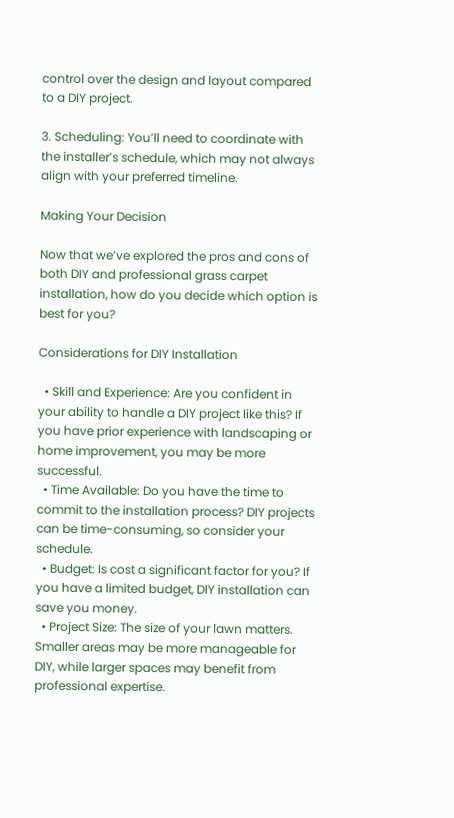control over the design and layout compared to a DIY project.

3. Scheduling: You’ll need to coordinate with the installer’s schedule, which may not always align with your preferred timeline.

Making Your Decision

Now that we’ve explored the pros and cons of both DIY and professional grass carpet installation, how do you decide which option is best for you?

Considerations for DIY Installation

  • Skill and Experience: Are you confident in your ability to handle a DIY project like this? If you have prior experience with landscaping or home improvement, you may be more successful.
  • Time Available: Do you have the time to commit to the installation process? DIY projects can be time-consuming, so consider your schedule.
  • Budget: Is cost a significant factor for you? If you have a limited budget, DIY installation can save you money.
  • Project Size: The size of your lawn matters. Smaller areas may be more manageable for DIY, while larger spaces may benefit from professional expertise.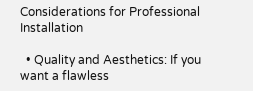Considerations for Professional Installation

  • Quality and Aesthetics: If you want a flawless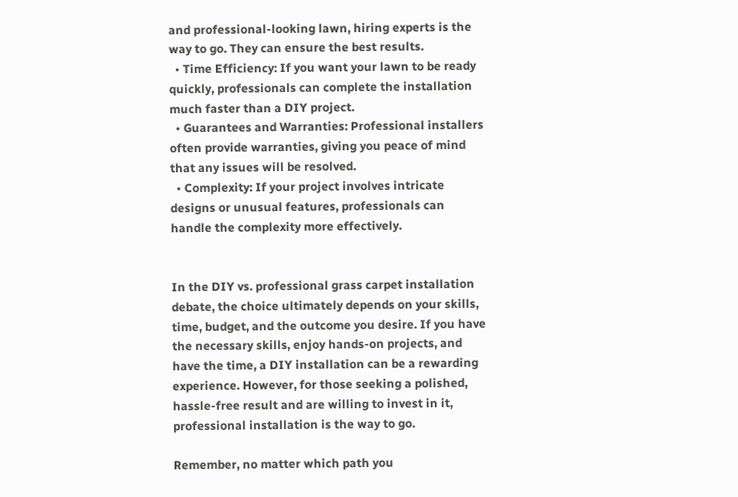and professional-looking lawn, hiring experts is the way to go. They can ensure the best results.
  • Time Efficiency: If you want your lawn to be ready quickly, professionals can complete the installation much faster than a DIY project.
  • Guarantees and Warranties: Professional installers often provide warranties, giving you peace of mind that any issues will be resolved.
  • Complexity: If your project involves intricate designs or unusual features, professionals can handle the complexity more effectively.


In the DIY vs. professional grass carpet installation debate, the choice ultimately depends on your skills, time, budget, and the outcome you desire. If you have the necessary skills, enjoy hands-on projects, and have the time, a DIY installation can be a rewarding experience. However, for those seeking a polished, hassle-free result and are willing to invest in it, professional installation is the way to go.

Remember, no matter which path you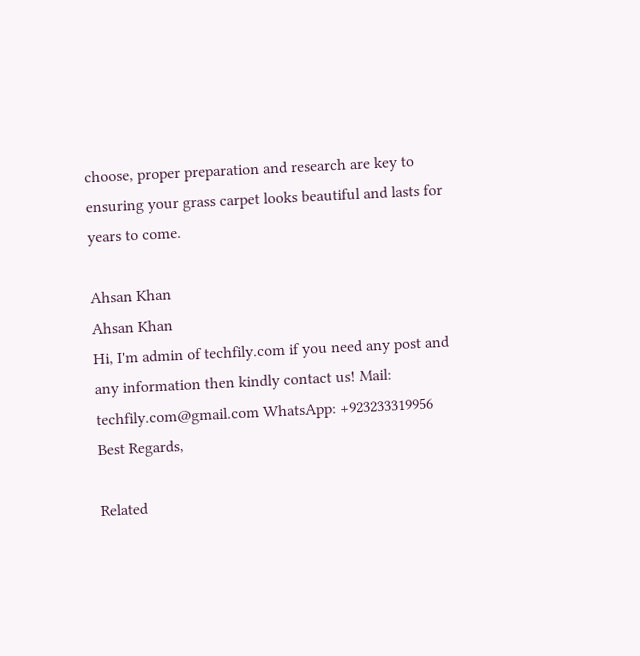choose, proper preparation and research are key to ensuring your grass carpet looks beautiful and lasts for years to come.

Ahsan Khan
Ahsan Khan
Hi, I'm admin of techfily.com if you need any post and any information then kindly contact us! Mail: techfily.com@gmail.com WhatsApp: +923233319956 Best Regards,

Related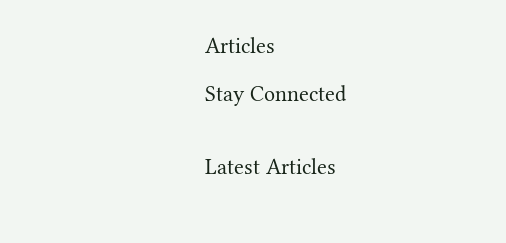Articles

Stay Connected


Latest Articles